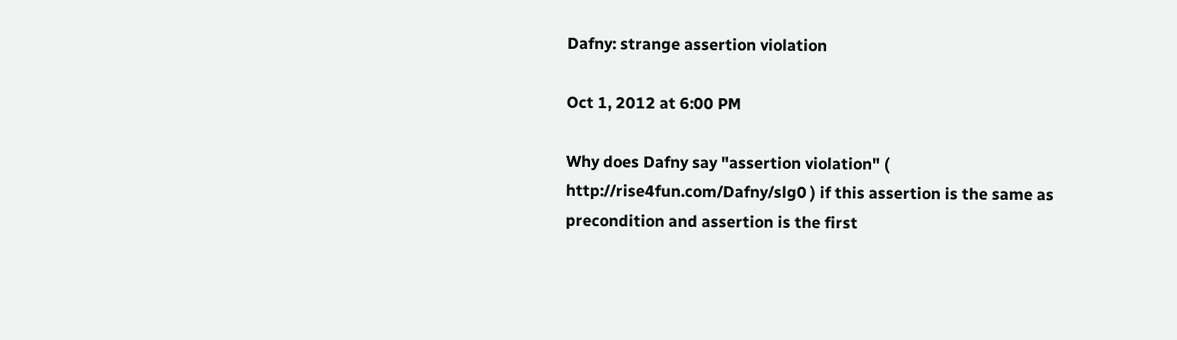Dafny: strange assertion violation

Oct 1, 2012 at 6:00 PM

Why does Dafny say "assertion violation" ( http://rise4fun.com/Dafny/slg0 ) if this assertion is the same as precondition and assertion is the first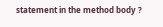statement in the method body ?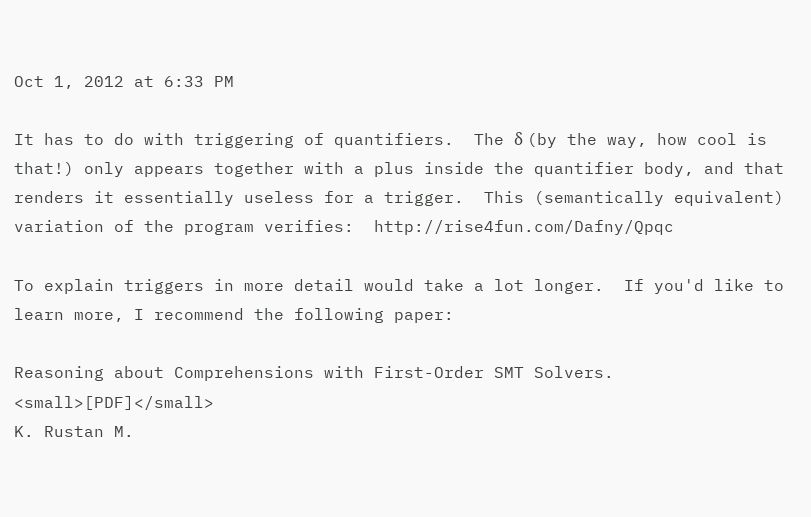Oct 1, 2012 at 6:33 PM

It has to do with triggering of quantifiers.  The δ (by the way, how cool is that!) only appears together with a plus inside the quantifier body, and that renders it essentially useless for a trigger.  This (semantically equivalent) variation of the program verifies:  http://rise4fun.com/Dafny/Qpqc

To explain triggers in more detail would take a lot longer.  If you'd like to learn more, I recommend the following paper:

Reasoning about Comprehensions with First-Order SMT Solvers. <small>[PDF]</small>
K. Rustan M.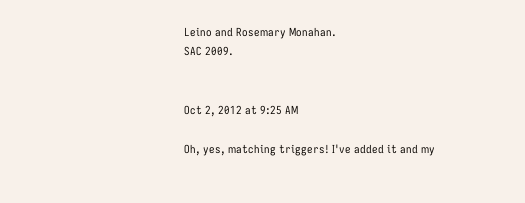Leino and Rosemary Monahan.
SAC 2009.


Oct 2, 2012 at 9:25 AM

Oh, yes, matching triggers! I've added it and my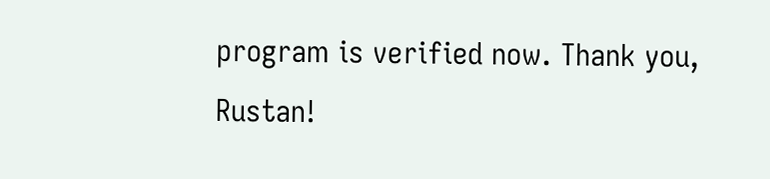program is verified now. Thank you, Rustan!